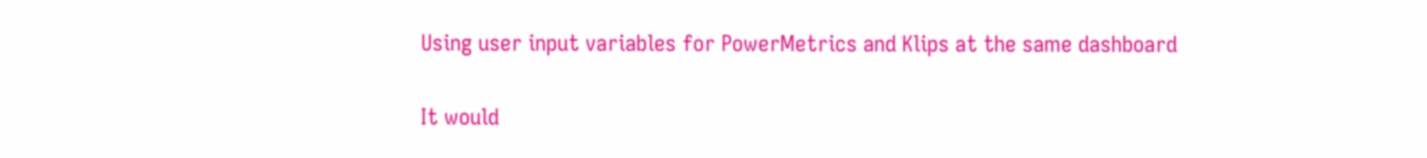Using user input variables for PowerMetrics and Klips at the same dashboard

It would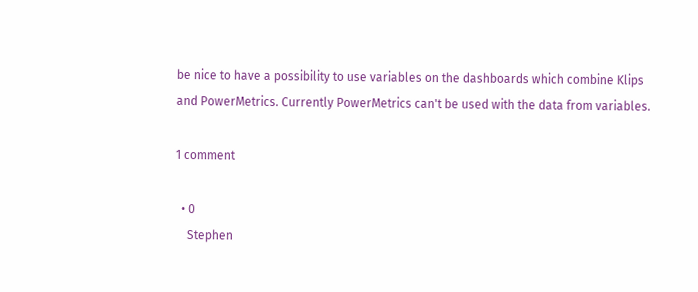be nice to have a possibility to use variables on the dashboards which combine Klips and PowerMetrics. Currently PowerMetrics can't be used with the data from variables.

1 comment

  • 0
    Stephen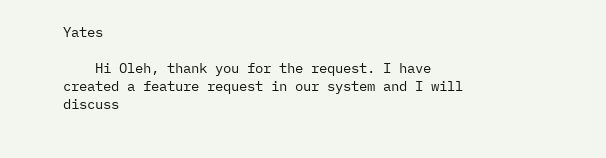Yates

    Hi Oleh, thank you for the request. I have created a feature request in our system and I will discuss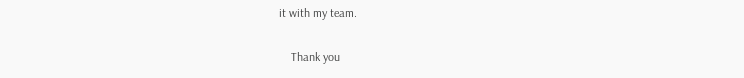it with my team.

    Thank you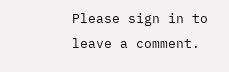Please sign in to leave a comment.